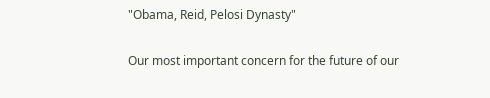"Obama, Reid, Pelosi Dynasty"

Our most important concern for the future of our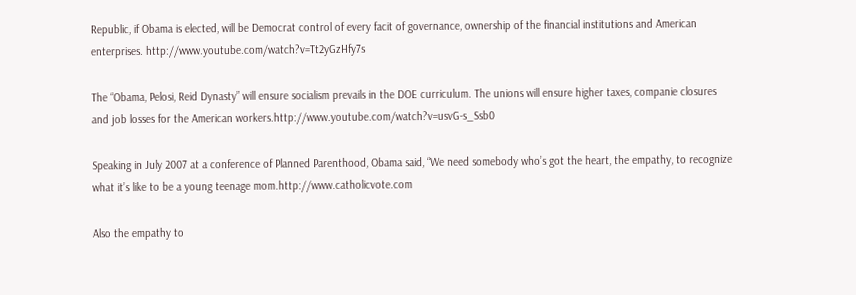Republic, if Obama is elected, will be Democrat control of every facit of governance, ownership of the financial institutions and American enterprises. http://www.youtube.com/watch?v=Tt2yGzHfy7s

The “Obama, Pelosi, Reid Dynasty” will ensure socialism prevails in the DOE curriculum. The unions will ensure higher taxes, companie closures and job losses for the American workers.http://www.youtube.com/watch?v=usvG-s_Ssb0

Speaking in July 2007 at a conference of Planned Parenthood, Obama said, “We need somebody who’s got the heart, the empathy, to recognize what it’s like to be a young teenage mom.http://www.catholicvote.com

Also the empathy to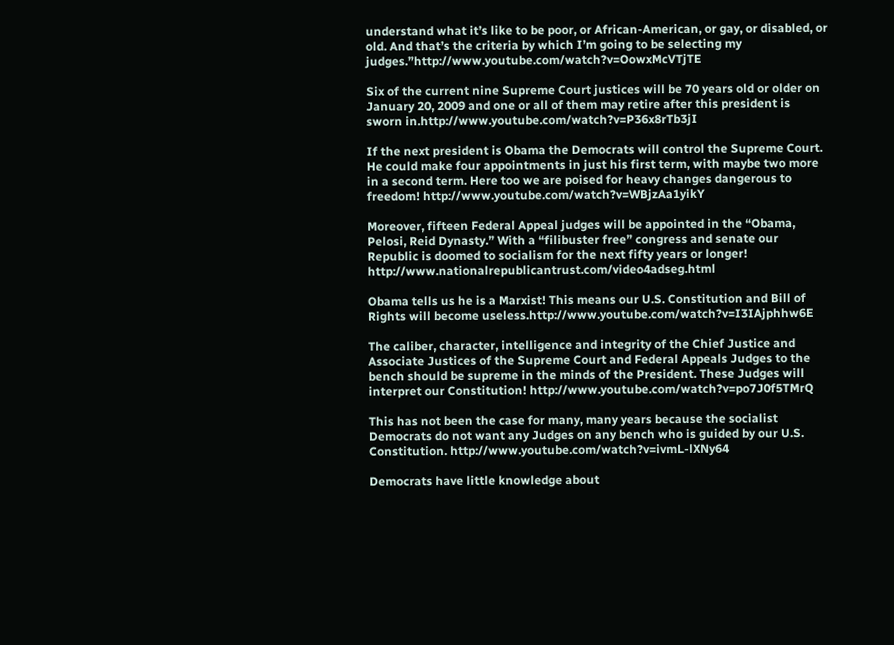understand what it’s like to be poor, or African-American, or gay, or disabled, or old. And that’s the criteria by which I’m going to be selecting my judges.”http://www.youtube.com/watch?v=OowxMcVTjTE

Six of the current nine Supreme Court justices will be 70 years old or older on January 20, 2009 and one or all of them may retire after this president is sworn in.http://www.youtube.com/watch?v=P36x8rTb3jI

If the next president is Obama the Democrats will control the Supreme Court. He could make four appointments in just his first term, with maybe two more in a second term. Here too we are poised for heavy changes dangerous to freedom! http://www.youtube.com/watch?v=WBjzAa1yikY

Moreover, fifteen Federal Appeal judges will be appointed in the “Obama, Pelosi, Reid Dynasty.” With a “filibuster free” congress and senate our Republic is doomed to socialism for the next fifty years or longer! http://www.nationalrepublicantrust.com/video4adseg.html

Obama tells us he is a Marxist! This means our U.S. Constitution and Bill of Rights will become useless.http://www.youtube.com/watch?v=I3IAjphhw6E

The caliber, character, intelligence and integrity of the Chief Justice and Associate Justices of the Supreme Court and Federal Appeals Judges to the bench should be supreme in the minds of the President. These Judges will interpret our Constitution! http://www.youtube.com/watch?v=po7J0f5TMrQ

This has not been the case for many, many years because the socialist Democrats do not want any Judges on any bench who is guided by our U.S. Constitution. http://www.youtube.com/watch?v=ivmL-lXNy64

Democrats have little knowledge about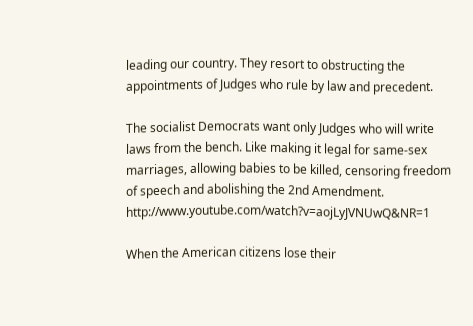leading our country. They resort to obstructing the appointments of Judges who rule by law and precedent.

The socialist Democrats want only Judges who will write laws from the bench. Like making it legal for same-sex marriages, allowing babies to be killed, censoring freedom of speech and abolishing the 2nd Amendment. http://www.youtube.com/watch?v=aojLyJVNUwQ&NR=1

When the American citizens lose their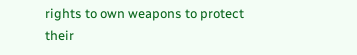rights to own weapons to protect their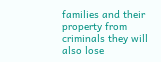families and their property from criminals they will also lose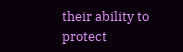their ability to protect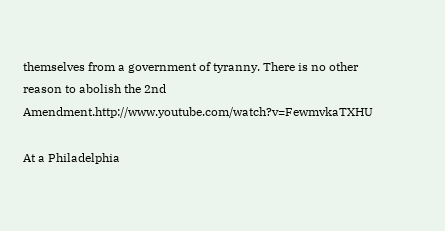themselves from a government of tyranny. There is no other reason to abolish the 2nd Amendment.http://www.youtube.com/watch?v=FewmvkaTXHU

At a Philadelphia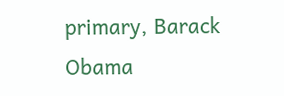primary, Barack Obama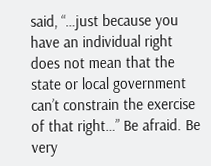said, “…just because you have an individual right does not mean that the state or local government can’t constrain the exercise of that right…” Be afraid. Be very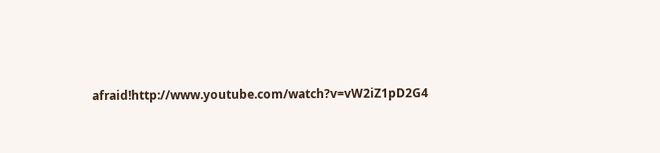afraid!http://www.youtube.com/watch?v=vW2iZ1pD2G4